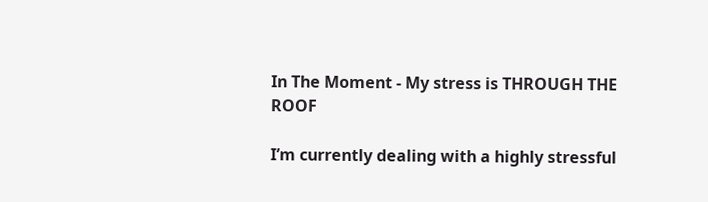In The Moment - My stress is THROUGH THE ROOF

I’m currently dealing with a highly stressful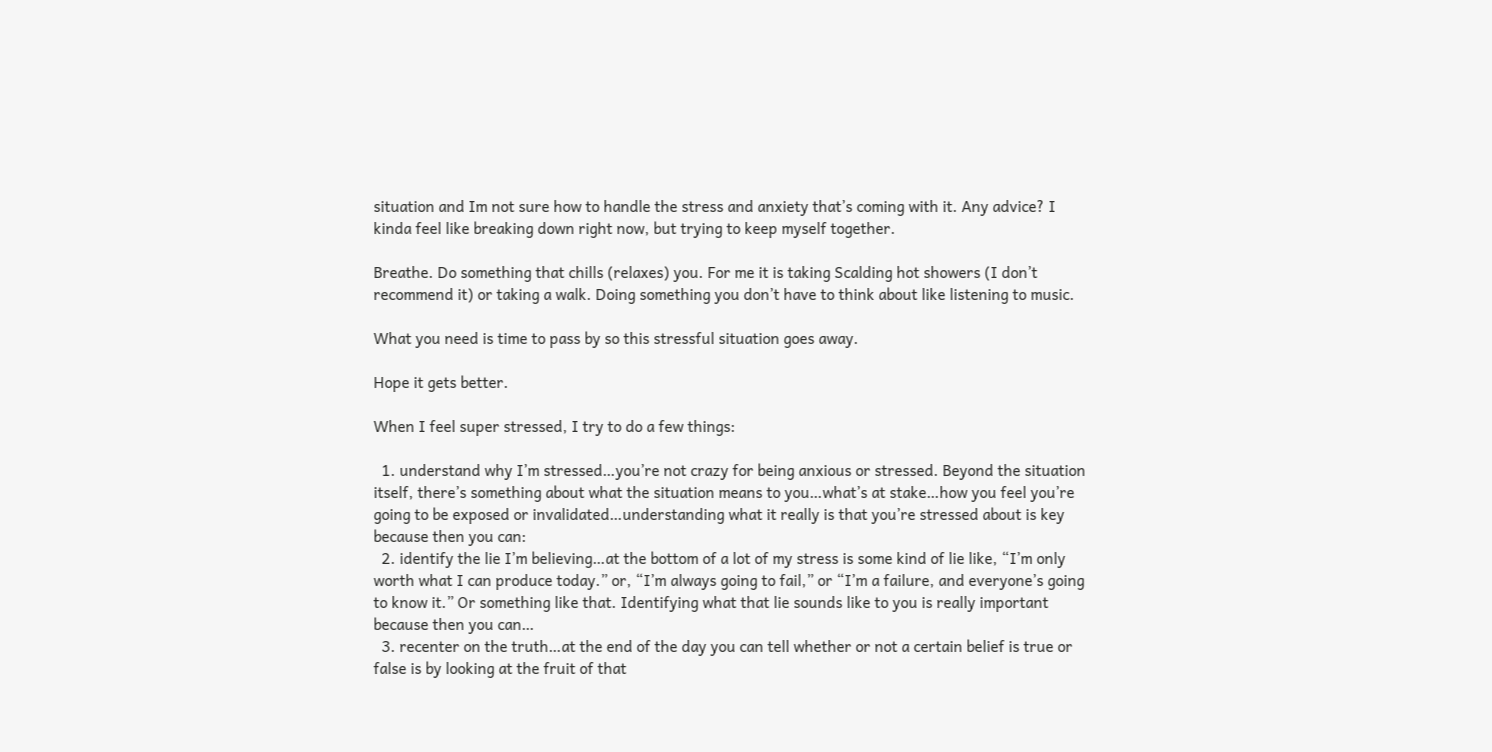situation and Im not sure how to handle the stress and anxiety that’s coming with it. Any advice? I kinda feel like breaking down right now, but trying to keep myself together.

Breathe. Do something that chills (relaxes) you. For me it is taking Scalding hot showers (I don’t recommend it) or taking a walk. Doing something you don’t have to think about like listening to music.

What you need is time to pass by so this stressful situation goes away.

Hope it gets better.

When I feel super stressed, I try to do a few things:

  1. understand why I’m stressed…you’re not crazy for being anxious or stressed. Beyond the situation itself, there’s something about what the situation means to you…what’s at stake…how you feel you’re going to be exposed or invalidated…understanding what it really is that you’re stressed about is key because then you can:
  2. identify the lie I’m believing…at the bottom of a lot of my stress is some kind of lie like, “I’m only worth what I can produce today.” or, “I’m always going to fail,” or “I’m a failure, and everyone’s going to know it.” Or something like that. Identifying what that lie sounds like to you is really important because then you can…
  3. recenter on the truth…at the end of the day you can tell whether or not a certain belief is true or false is by looking at the fruit of that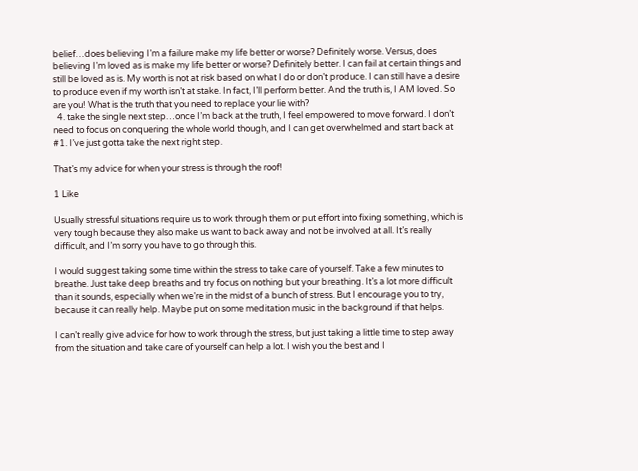belief…does believing I’m a failure make my life better or worse? Definitely worse. Versus, does believing I’m loved as is make my life better or worse? Definitely better. I can fail at certain things and still be loved as is. My worth is not at risk based on what I do or don’t produce. I can still have a desire to produce even if my worth isn’t at stake. In fact, I’ll perform better. And the truth is, I AM loved. So are you! What is the truth that you need to replace your lie with?
  4. take the single next step…once I’m back at the truth, I feel empowered to move forward. I don’t need to focus on conquering the whole world though, and I can get overwhelmed and start back at #1. I’ve just gotta take the next right step.

That’s my advice for when your stress is through the roof!

1 Like

Usually stressful situations require us to work through them or put effort into fixing something, which is very tough because they also make us want to back away and not be involved at all. It’s really difficult, and I’m sorry you have to go through this.

I would suggest taking some time within the stress to take care of yourself. Take a few minutes to breathe. Just take deep breaths and try focus on nothing but your breathing. It’s a lot more difficult than it sounds, especially when we’re in the midst of a bunch of stress. But I encourage you to try, because it can really help. Maybe put on some meditation music in the background if that helps.

I can’t really give advice for how to work through the stress, but just taking a little time to step away from the situation and take care of yourself can help a lot. I wish you the best and I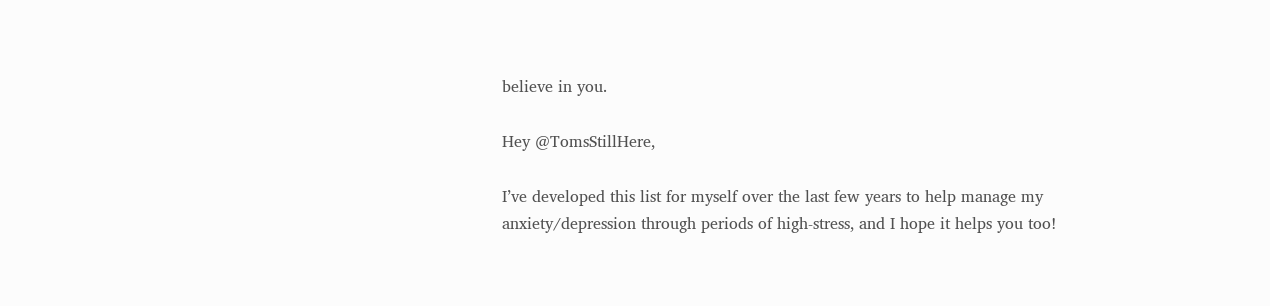believe in you.

Hey @TomsStillHere,

I’ve developed this list for myself over the last few years to help manage my anxiety/depression through periods of high-stress, and I hope it helps you too!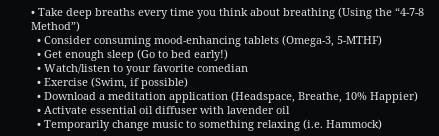• Take deep breaths every time you think about breathing (Using the “4-7-8 Method”)
  • Consider consuming mood-enhancing tablets (Omega-3, 5-MTHF)
  • Get enough sleep (Go to bed early!)
  • Watch/listen to your favorite comedian
  • Exercise (Swim, if possible)
  • Download a meditation application (Headspace, Breathe, 10% Happier)
  • Activate essential oil diffuser with lavender oil
  • Temporarily change music to something relaxing (i.e. Hammock)